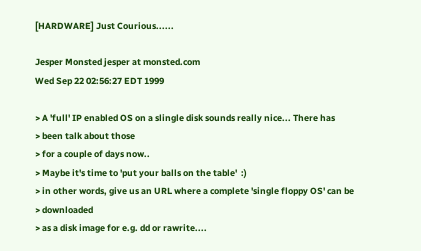[HARDWARE] Just Courious......

Jesper Monsted jesper at monsted.com
Wed Sep 22 02:56:27 EDT 1999

> A 'full' IP enabled OS on a slingle disk sounds really nice... There has
> been talk about those
> for a couple of days now..
> Maybe it's time to 'put your balls on the table'  :)
> in other words, give us an URL where a complete 'single floppy OS' can be
> downloaded
> as a disk image for e.g. dd or rawrite....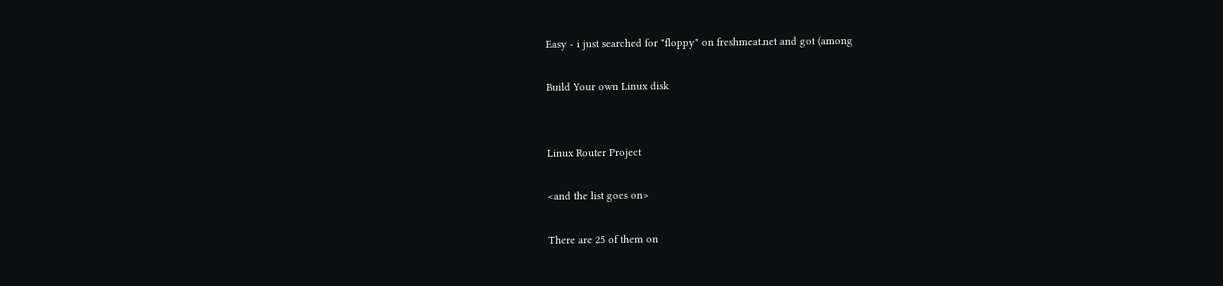Easy - i just searched for "floppy" on freshmeat.net and got (among

Build Your own Linux disk


Linux Router Project

<and the list goes on>

There are 25 of them on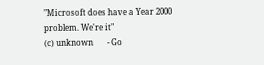"Microsoft does have a Year 2000 problem. We're it"
(c) unknown       - Go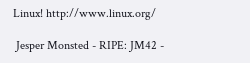Linux! http://www.linux.org/

 Jesper Monsted - RIPE: JM42 -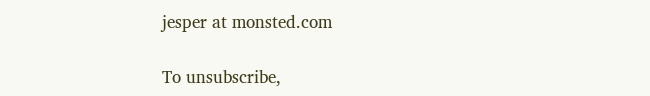jesper at monsted.com

To unsubscribe,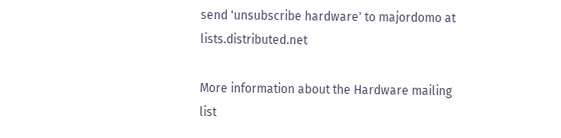send 'unsubscribe hardware' to majordomo at lists.distributed.net

More information about the Hardware mailing list